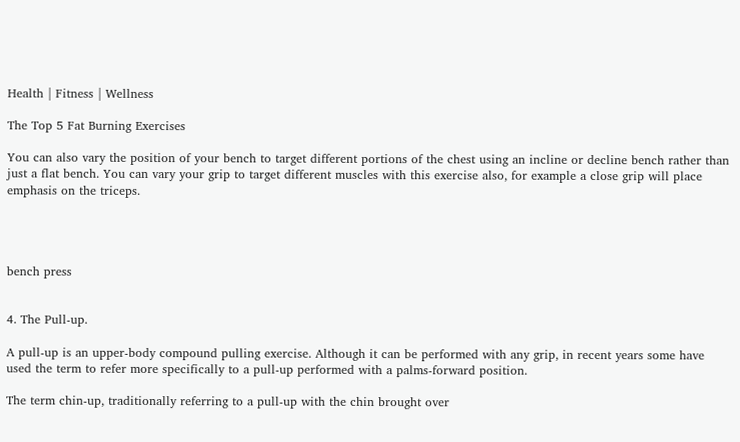Health | Fitness | Wellness

The Top 5 Fat Burning Exercises

You can also vary the position of your bench to target different portions of the chest using an incline or decline bench rather than just a flat bench. You can vary your grip to target different muscles with this exercise also, for example a close grip will place emphasis on the triceps.




bench press


4. The Pull-up.

A pull-up is an upper-body compound pulling exercise. Although it can be performed with any grip, in recent years some have used the term to refer more specifically to a pull-up performed with a palms-forward position.

The term chin-up, traditionally referring to a pull-up with the chin brought over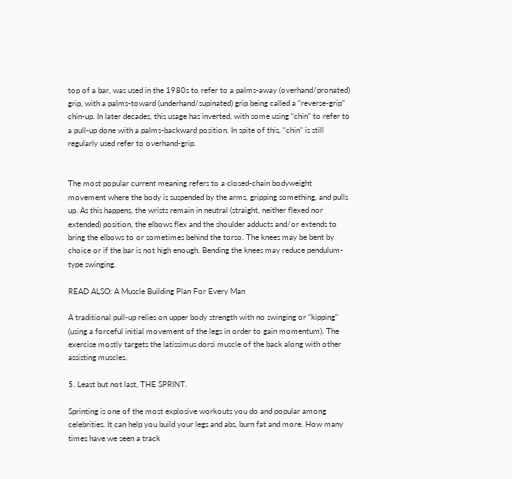top of a bar, was used in the 1980s to refer to a palms-away (overhand/pronated) grip, with a palms-toward (underhand/supinated) grip being called a “reverse-grip” chin-up. In later decades, this usage has inverted, with some using “chin” to refer to a pull-up done with a palms-backward position. In spite of this, “chin” is still regularly used refer to overhand-grip.


The most popular current meaning refers to a closed-chain bodyweight movement where the body is suspended by the arms, gripping something, and pulls up. As this happens, the wrists remain in neutral (straight, neither flexed nor extended) position, the elbows flex and the shoulder adducts and/or extends to bring the elbows to or sometimes behind the torso. The knees may be bent by choice or if the bar is not high enough. Bending the knees may reduce pendulum-type swinging.

READ ALSO: A Muscle Building Plan For Every Man

A traditional pull-up relies on upper body strength with no swinging or “kipping” (using a forceful initial movement of the legs in order to gain momentum). The exercise mostly targets the latissimus dorsi muscle of the back along with other assisting muscles.

5. Least but not last, THE SPRINT.

Sprinting is one of the most explosive workouts you do and popular among celebrities. It can help you build your legs and abs, burn fat and more. How many times have we seen a track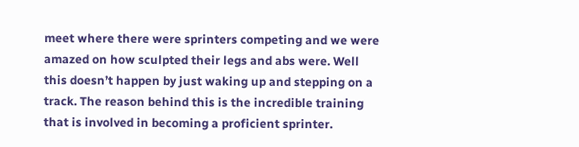meet where there were sprinters competing and we were amazed on how sculpted their legs and abs were. Well this doesn’t happen by just waking up and stepping on a track. The reason behind this is the incredible training that is involved in becoming a proficient sprinter.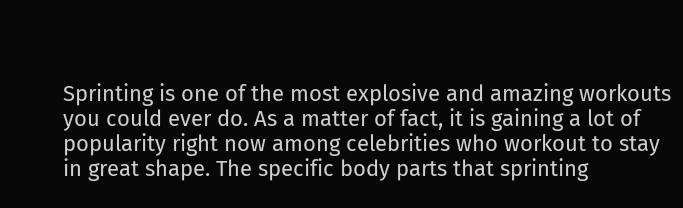Sprinting is one of the most explosive and amazing workouts you could ever do. As a matter of fact, it is gaining a lot of popularity right now among celebrities who workout to stay in great shape. The specific body parts that sprinting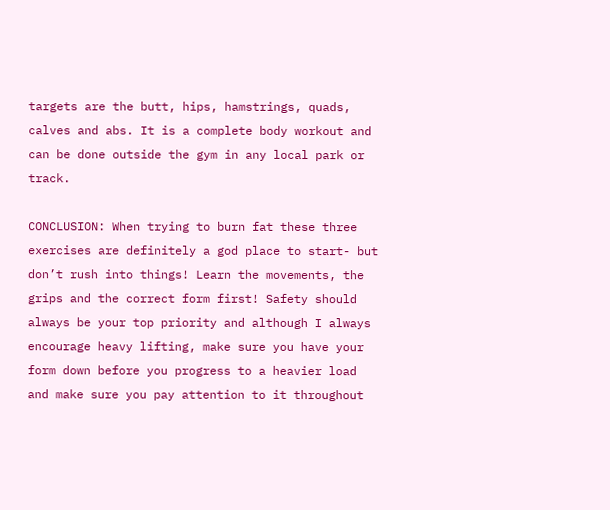targets are the butt, hips, hamstrings, quads, calves and abs. It is a complete body workout and can be done outside the gym in any local park or track.

CONCLUSION: When trying to burn fat these three exercises are definitely a god place to start- but don’t rush into things! Learn the movements, the grips and the correct form first! Safety should always be your top priority and although I always encourage heavy lifting, make sure you have your form down before you progress to a heavier load and make sure you pay attention to it throughout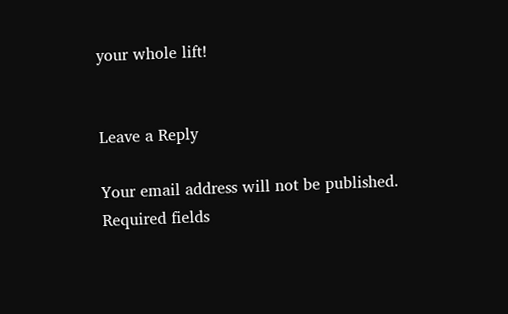your whole lift!


Leave a Reply

Your email address will not be published. Required fields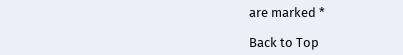are marked *

Back to Top